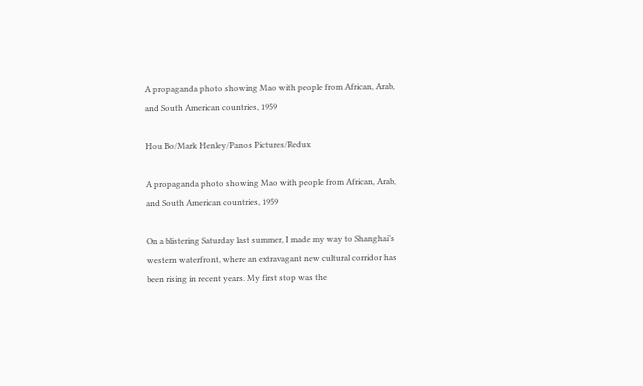A propaganda photo showing Mao with people from African, Arab, and South American countries, 1959

Hou Bo/Mark Henley/Panos Pictures/Redux

A propaganda photo showing Mao with people from African, Arab, and South American countries, 1959

On a blistering Saturday last summer, I made my way to Shanghai’s western waterfront, where an extravagant new cultural corridor has been rising in recent years. My first stop was the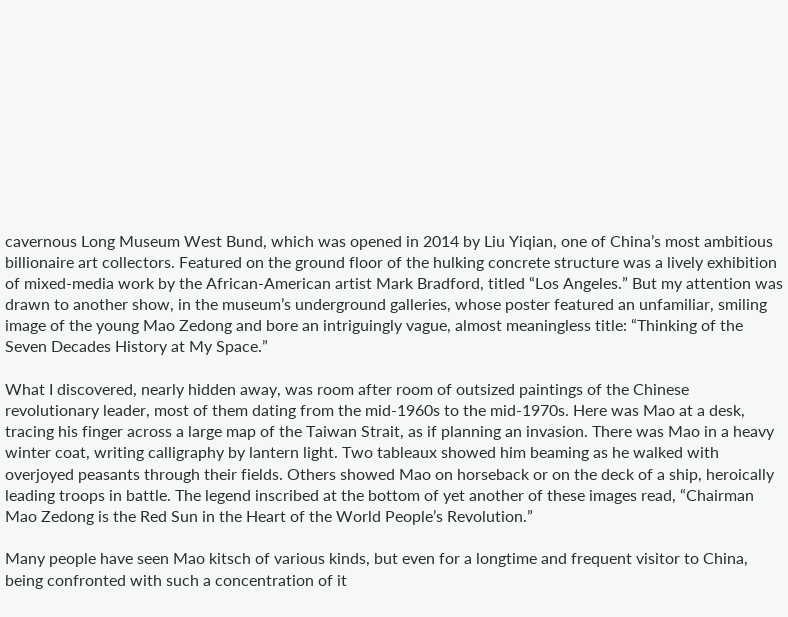cavernous Long Museum West Bund, which was opened in 2014 by Liu Yiqian, one of China’s most ambitious billionaire art collectors. Featured on the ground floor of the hulking concrete structure was a lively exhibition of mixed-media work by the African-American artist Mark Bradford, titled “Los Angeles.” But my attention was drawn to another show, in the museum’s underground galleries, whose poster featured an unfamiliar, smiling image of the young Mao Zedong and bore an intriguingly vague, almost meaningless title: “Thinking of the Seven Decades History at My Space.”

What I discovered, nearly hidden away, was room after room of outsized paintings of the Chinese revolutionary leader, most of them dating from the mid-1960s to the mid-1970s. Here was Mao at a desk, tracing his finger across a large map of the Taiwan Strait, as if planning an invasion. There was Mao in a heavy winter coat, writing calligraphy by lantern light. Two tableaux showed him beaming as he walked with overjoyed peasants through their fields. Others showed Mao on horseback or on the deck of a ship, heroically leading troops in battle. The legend inscribed at the bottom of yet another of these images read, “Chairman Mao Zedong is the Red Sun in the Heart of the World People’s Revolution.”

Many people have seen Mao kitsch of various kinds, but even for a longtime and frequent visitor to China, being confronted with such a concentration of it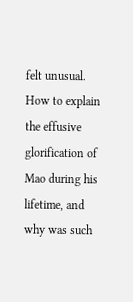felt unusual. How to explain the effusive glorification of Mao during his lifetime, and why was such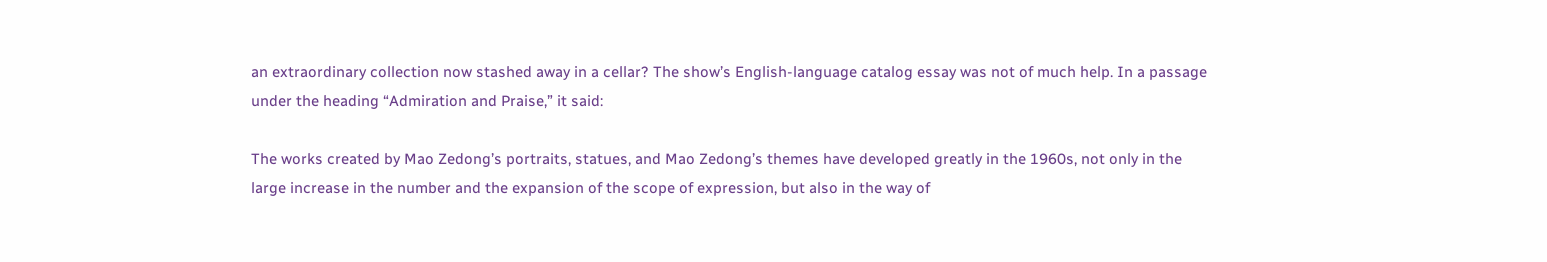an extraordinary collection now stashed away in a cellar? The show’s English-language catalog essay was not of much help. In a passage under the heading “Admiration and Praise,” it said:

The works created by Mao Zedong’s portraits, statues, and Mao Zedong’s themes have developed greatly in the 1960s, not only in the large increase in the number and the expansion of the scope of expression, but also in the way of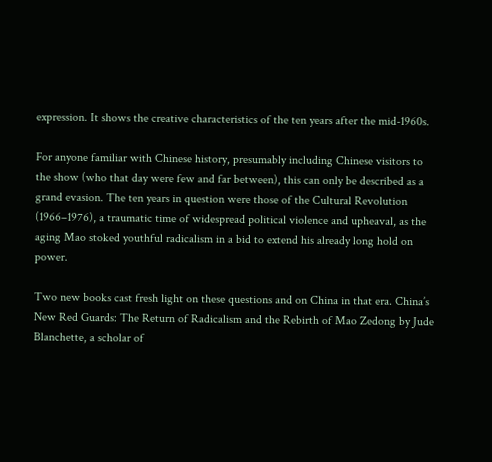expression. It shows the creative characteristics of the ten years after the mid-1960s.

For anyone familiar with Chinese history, presumably including Chinese visitors to the show (who that day were few and far between), this can only be described as a grand evasion. The ten years in question were those of the Cultural Revolution (1966–1976), a traumatic time of widespread political violence and upheaval, as the aging Mao stoked youthful radicalism in a bid to extend his already long hold on power.

Two new books cast fresh light on these questions and on China in that era. China’s New Red Guards: The Return of Radicalism and the Rebirth of Mao Zedong by Jude Blanchette, a scholar of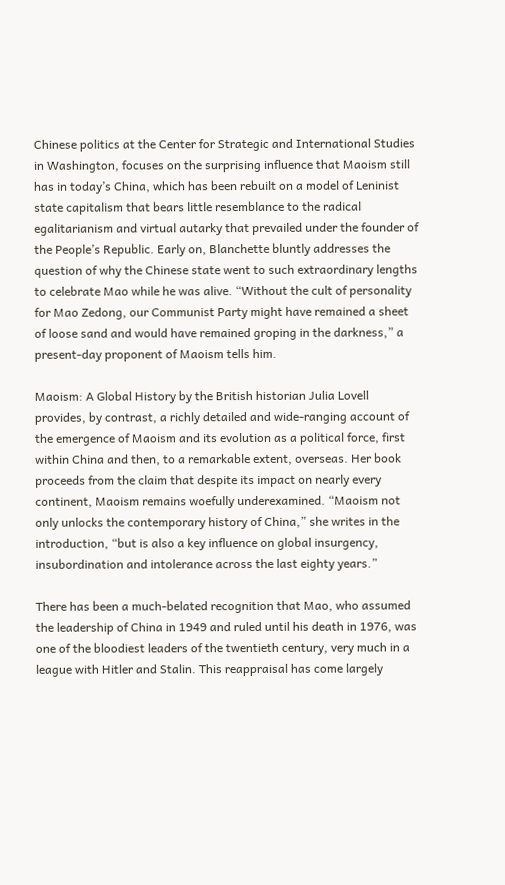Chinese politics at the Center for Strategic and International Studies in Washington, focuses on the surprising influence that Maoism still has in today’s China, which has been rebuilt on a model of Leninist state capitalism that bears little resemblance to the radical egalitarianism and virtual autarky that prevailed under the founder of the People’s Republic. Early on, Blanchette bluntly addresses the question of why the Chinese state went to such extraordinary lengths to celebrate Mao while he was alive. “Without the cult of personality for Mao Zedong, our Communist Party might have remained a sheet of loose sand and would have remained groping in the darkness,” a present-day proponent of Maoism tells him.

Maoism: A Global History by the British historian Julia Lovell provides, by contrast, a richly detailed and wide-ranging account of the emergence of Maoism and its evolution as a political force, first within China and then, to a remarkable extent, overseas. Her book proceeds from the claim that despite its impact on nearly every continent, Maoism remains woefully underexamined. “Maoism not only unlocks the contemporary history of China,” she writes in the introduction, “but is also a key influence on global insurgency, insubordination and intolerance across the last eighty years.”

There has been a much-belated recognition that Mao, who assumed the leadership of China in 1949 and ruled until his death in 1976, was one of the bloodiest leaders of the twentieth century, very much in a league with Hitler and Stalin. This reappraisal has come largely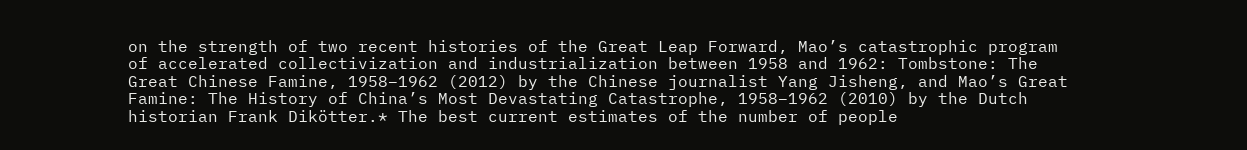on the strength of two recent histories of the Great Leap Forward, Mao’s catastrophic program of accelerated collectivization and industrialization between 1958 and 1962: Tombstone: The Great Chinese Famine, 1958–1962 (2012) by the Chinese journalist Yang Jisheng, and Mao’s Great Famine: The History of China’s Most Devastating Catastrophe, 1958–1962 (2010) by the Dutch historian Frank Dikötter.* The best current estimates of the number of people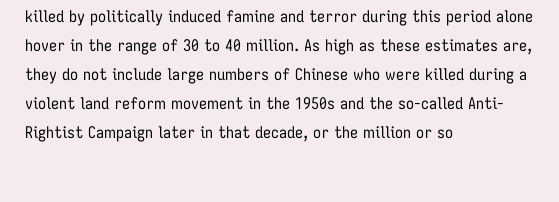killed by politically induced famine and terror during this period alone hover in the range of 30 to 40 million. As high as these estimates are, they do not include large numbers of Chinese who were killed during a violent land reform movement in the 1950s and the so-called Anti-Rightist Campaign later in that decade, or the million or so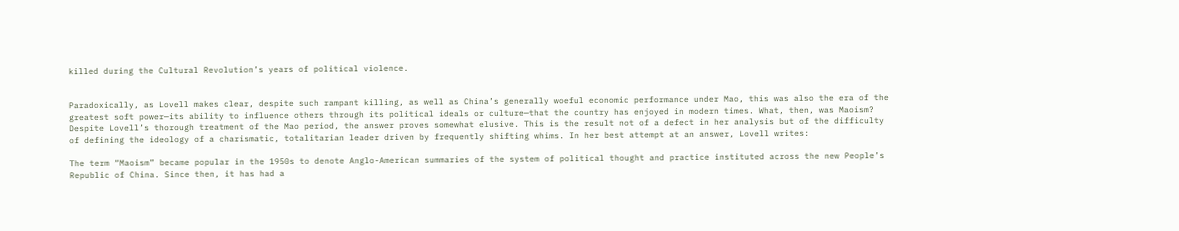killed during the Cultural Revolution’s years of political violence.


Paradoxically, as Lovell makes clear, despite such rampant killing, as well as China’s generally woeful economic performance under Mao, this was also the era of the greatest soft power—its ability to influence others through its political ideals or culture—that the country has enjoyed in modern times. What, then, was Maoism? Despite Lovell’s thorough treatment of the Mao period, the answer proves somewhat elusive. This is the result not of a defect in her analysis but of the difficulty of defining the ideology of a charismatic, totalitarian leader driven by frequently shifting whims. In her best attempt at an answer, Lovell writes:

The term “Maoism” became popular in the 1950s to denote Anglo-American summaries of the system of political thought and practice instituted across the new People’s Republic of China. Since then, it has had a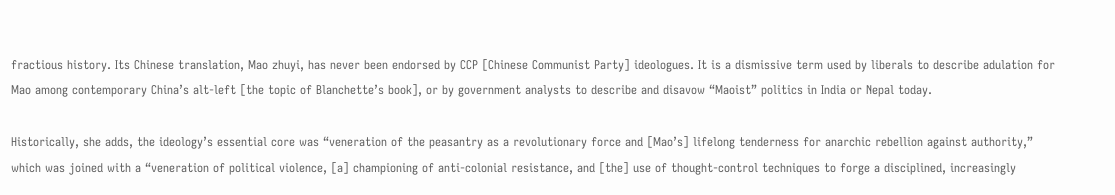fractious history. Its Chinese translation, Mao zhuyi, has never been endorsed by CCP [Chinese Communist Party] ideologues. It is a dismissive term used by liberals to describe adulation for Mao among contemporary China’s alt-left [the topic of Blanchette’s book], or by government analysts to describe and disavow “Maoist” politics in India or Nepal today.

Historically, she adds, the ideology’s essential core was “veneration of the peasantry as a revolutionary force and [Mao’s] lifelong tenderness for anarchic rebellion against authority,” which was joined with a “veneration of political violence, [a] championing of anti-colonial resistance, and [the] use of thought-control techniques to forge a disciplined, increasingly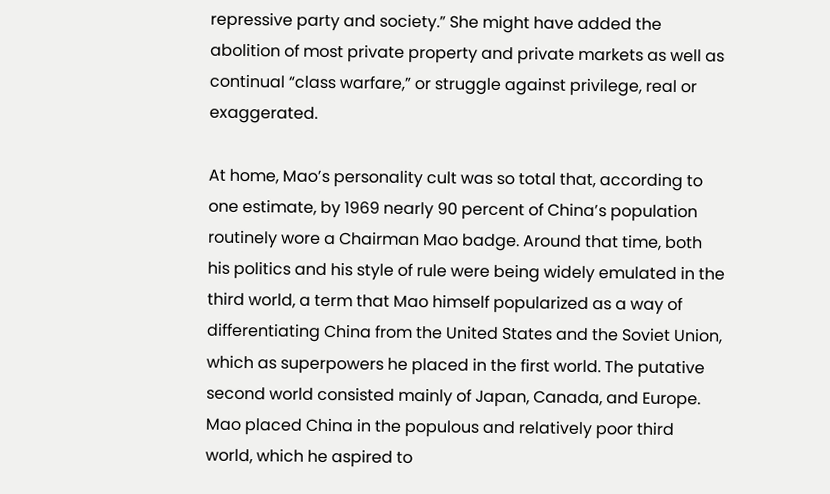repressive party and society.” She might have added the abolition of most private property and private markets as well as continual “class warfare,” or struggle against privilege, real or exaggerated.

At home, Mao’s personality cult was so total that, according to one estimate, by 1969 nearly 90 percent of China’s population routinely wore a Chairman Mao badge. Around that time, both his politics and his style of rule were being widely emulated in the third world, a term that Mao himself popularized as a way of differentiating China from the United States and the Soviet Union, which as superpowers he placed in the first world. The putative second world consisted mainly of Japan, Canada, and Europe. Mao placed China in the populous and relatively poor third world, which he aspired to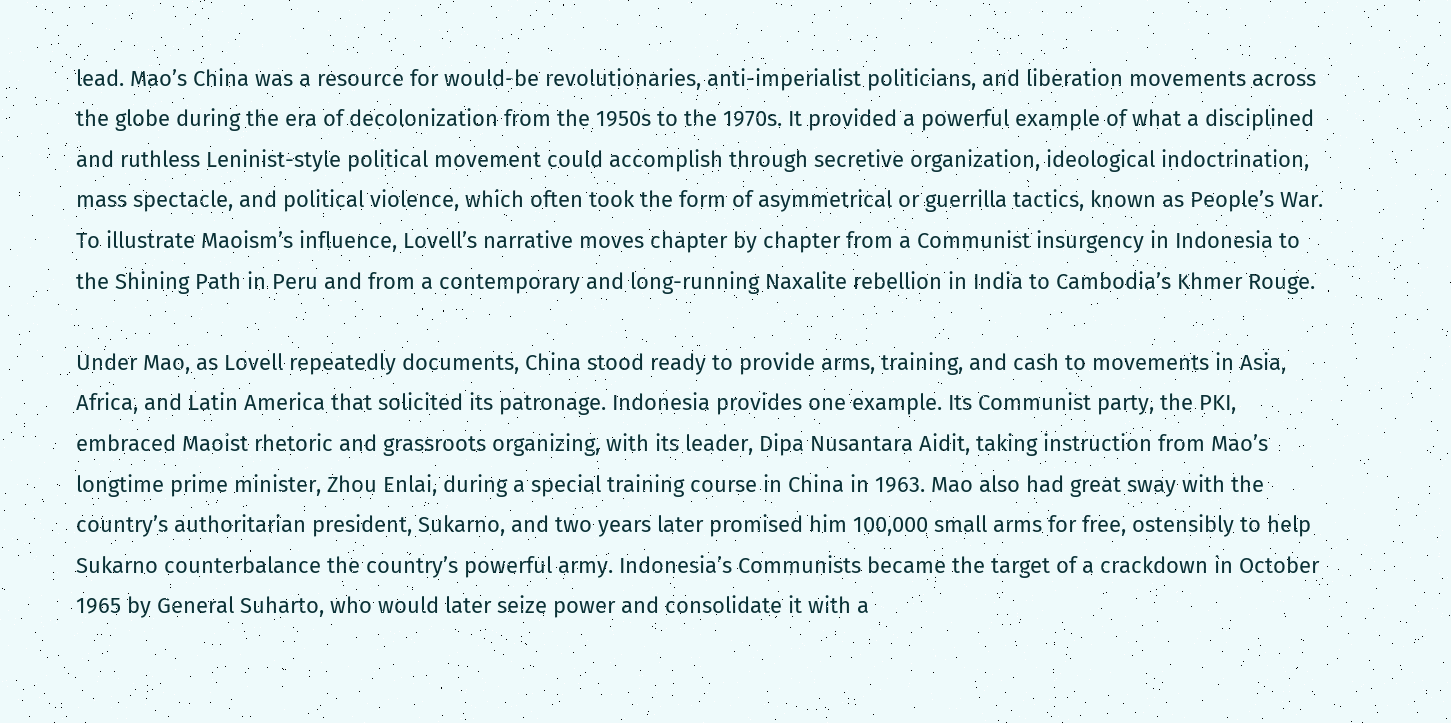lead. Mao’s China was a resource for would-be revolutionaries, anti-imperialist politicians, and liberation movements across the globe during the era of decolonization from the 1950s to the 1970s. It provided a powerful example of what a disciplined and ruthless Leninist-style political movement could accomplish through secretive organization, ideological indoctrination, mass spectacle, and political violence, which often took the form of asymmetrical or guerrilla tactics, known as People’s War. To illustrate Maoism’s influence, Lovell’s narrative moves chapter by chapter from a Communist insurgency in Indonesia to the Shining Path in Peru and from a contemporary and long-running Naxalite rebellion in India to Cambodia’s Khmer Rouge.

Under Mao, as Lovell repeatedly documents, China stood ready to provide arms, training, and cash to movements in Asia, Africa, and Latin America that solicited its patronage. Indonesia provides one example. Its Communist party, the PKI, embraced Maoist rhetoric and grassroots organizing, with its leader, Dipa Nusantara Aidit, taking instruction from Mao’s longtime prime minister, Zhou Enlai, during a special training course in China in 1963. Mao also had great sway with the country’s authoritarian president, Sukarno, and two years later promised him 100,000 small arms for free, ostensibly to help Sukarno counterbalance the country’s powerful army. Indonesia’s Communists became the target of a crackdown in October 1965 by General Suharto, who would later seize power and consolidate it with a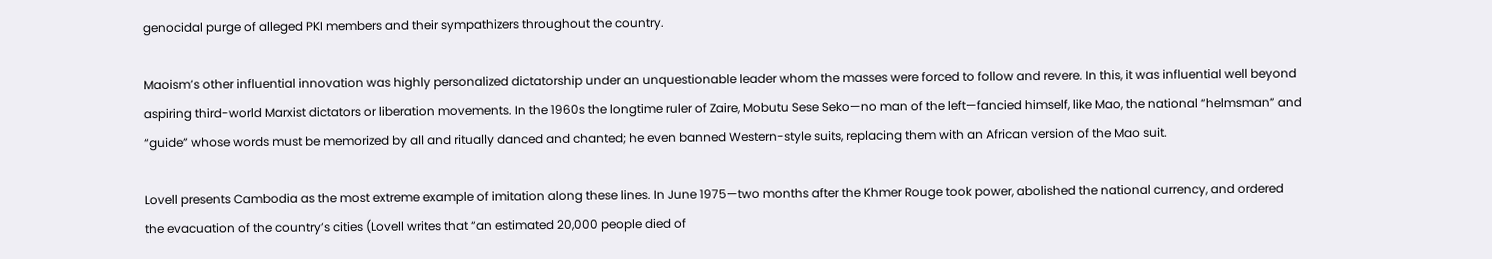genocidal purge of alleged PKI members and their sympathizers throughout the country.

Maoism’s other influential innovation was highly personalized dictatorship under an unquestionable leader whom the masses were forced to follow and revere. In this, it was influential well beyond aspiring third-world Marxist dictators or liberation movements. In the 1960s the longtime ruler of Zaire, Mobutu Sese Seko—no man of the left—fancied himself, like Mao, the national “helmsman” and “guide” whose words must be memorized by all and ritually danced and chanted; he even banned Western-style suits, replacing them with an African version of the Mao suit.

Lovell presents Cambodia as the most extreme example of imitation along these lines. In June 1975—two months after the Khmer Rouge took power, abolished the national currency, and ordered the evacuation of the country’s cities (Lovell writes that “an estimated 20,000 people died of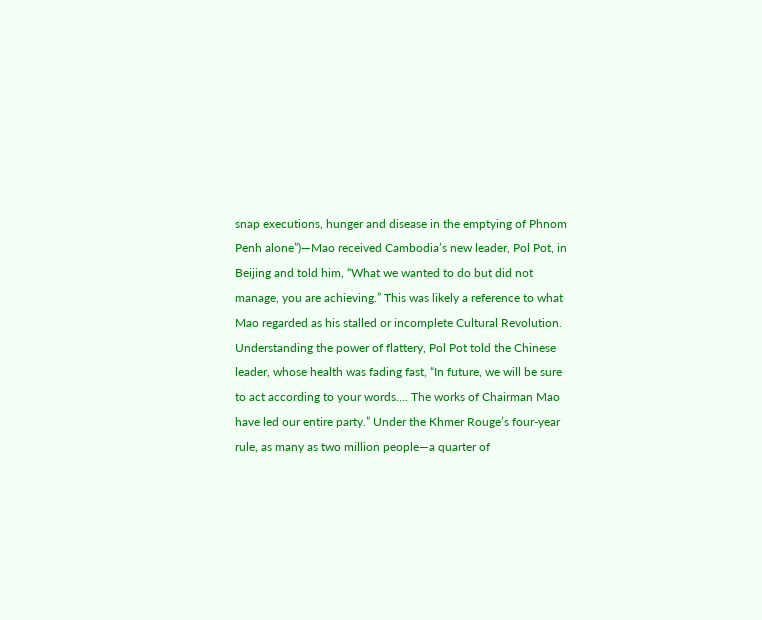snap executions, hunger and disease in the emptying of Phnom Penh alone”)—Mao received Cambodia’s new leader, Pol Pot, in Beijing and told him, “What we wanted to do but did not manage, you are achieving.” This was likely a reference to what Mao regarded as his stalled or incomplete Cultural Revolution. Understanding the power of flattery, Pol Pot told the Chinese leader, whose health was fading fast, “In future, we will be sure to act according to your words…. The works of Chairman Mao have led our entire party.” Under the Khmer Rouge’s four-year rule, as many as two million people—a quarter of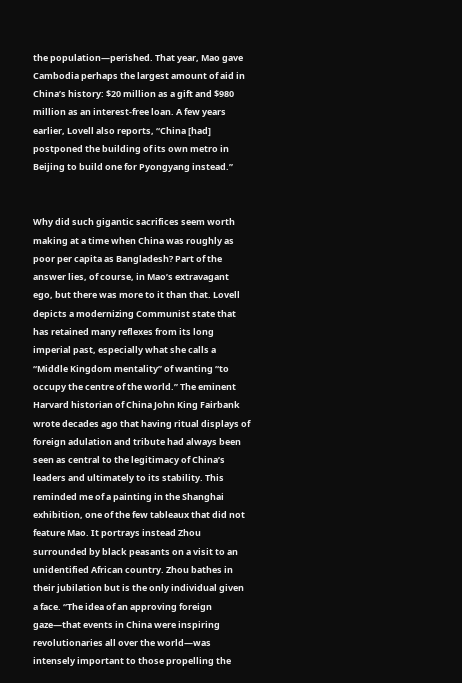the population—perished. That year, Mao gave Cambodia perhaps the largest amount of aid in China’s history: $20 million as a gift and $980 million as an interest-free loan. A few years earlier, Lovell also reports, “China [had] postponed the building of its own metro in Beijing to build one for Pyongyang instead.”


Why did such gigantic sacrifices seem worth making at a time when China was roughly as poor per capita as Bangladesh? Part of the answer lies, of course, in Mao’s extravagant ego, but there was more to it than that. Lovell depicts a modernizing Communist state that has retained many reflexes from its long imperial past, especially what she calls a “Middle Kingdom mentality” of wanting “to occupy the centre of the world.” The eminent Harvard historian of China John King Fairbank wrote decades ago that having ritual displays of foreign adulation and tribute had always been seen as central to the legitimacy of China’s leaders and ultimately to its stability. This reminded me of a painting in the Shanghai exhibition, one of the few tableaux that did not feature Mao. It portrays instead Zhou surrounded by black peasants on a visit to an unidentified African country. Zhou bathes in their jubilation but is the only individual given a face. “The idea of an approving foreign gaze—that events in China were inspiring revolutionaries all over the world—was intensely important to those propelling the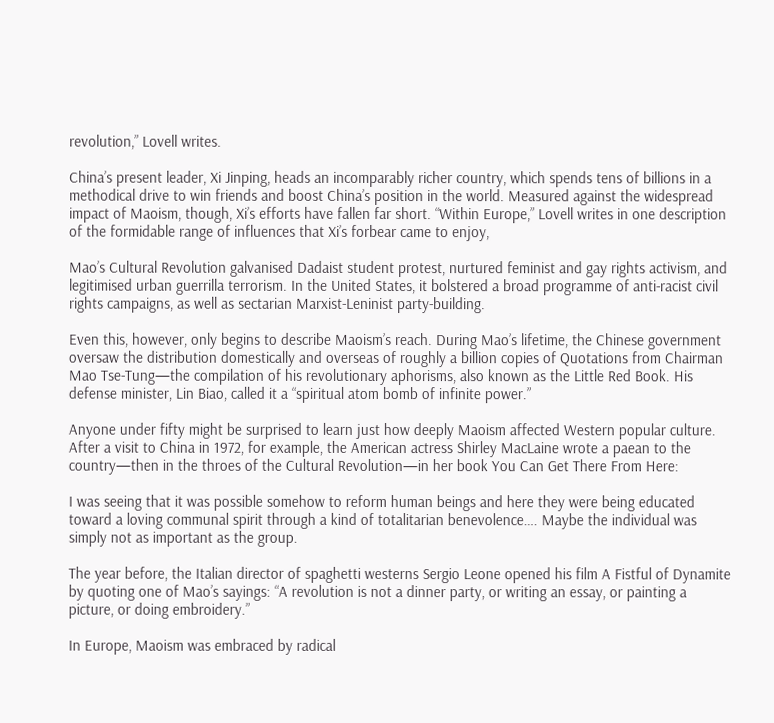revolution,” Lovell writes.

China’s present leader, Xi Jinping, heads an incomparably richer country, which spends tens of billions in a methodical drive to win friends and boost China’s position in the world. Measured against the widespread impact of Maoism, though, Xi’s efforts have fallen far short. “Within Europe,” Lovell writes in one description of the formidable range of influences that Xi’s forbear came to enjoy,

Mao’s Cultural Revolution galvanised Dadaist student protest, nurtured feminist and gay rights activism, and legitimised urban guerrilla terrorism. In the United States, it bolstered a broad programme of anti-racist civil rights campaigns, as well as sectarian Marxist-Leninist party-building.

Even this, however, only begins to describe Maoism’s reach. During Mao’s lifetime, the Chinese government oversaw the distribution domestically and overseas of roughly a billion copies of Quotations from Chairman Mao Tse-Tung—the compilation of his revolutionary aphorisms, also known as the Little Red Book. His defense minister, Lin Biao, called it a “spiritual atom bomb of infinite power.”

Anyone under fifty might be surprised to learn just how deeply Maoism affected Western popular culture. After a visit to China in 1972, for example, the American actress Shirley MacLaine wrote a paean to the country—then in the throes of the Cultural Revolution—in her book You Can Get There From Here:

I was seeing that it was possible somehow to reform human beings and here they were being educated toward a loving communal spirit through a kind of totalitarian benevolence…. Maybe the individual was simply not as important as the group.

The year before, the Italian director of spaghetti westerns Sergio Leone opened his film A Fistful of Dynamite by quoting one of Mao’s sayings: “A revolution is not a dinner party, or writing an essay, or painting a picture, or doing embroidery.”

In Europe, Maoism was embraced by radical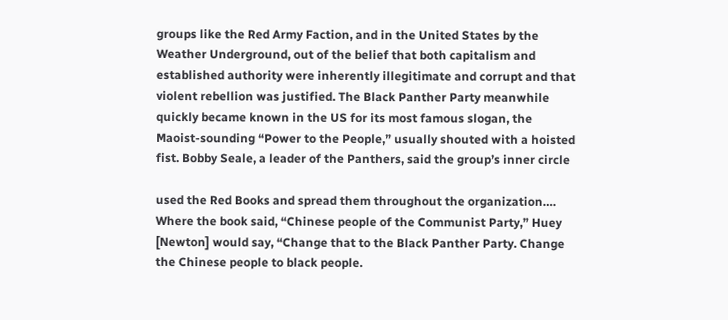groups like the Red Army Faction, and in the United States by the Weather Underground, out of the belief that both capitalism and established authority were inherently illegitimate and corrupt and that violent rebellion was justified. The Black Panther Party meanwhile quickly became known in the US for its most famous slogan, the Maoist-sounding “Power to the People,” usually shouted with a hoisted fist. Bobby Seale, a leader of the Panthers, said the group’s inner circle

used the Red Books and spread them throughout the organization…. Where the book said, “Chinese people of the Communist Party,” Huey [Newton] would say, “Change that to the Black Panther Party. Change the Chinese people to black people.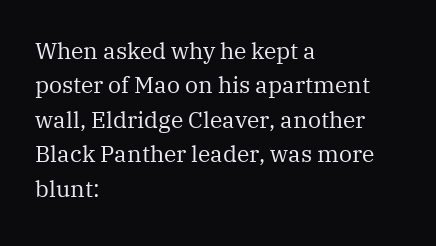When asked why he kept a poster of Mao on his apartment wall, Eldridge Cleaver, another Black Panther leader, was more blunt: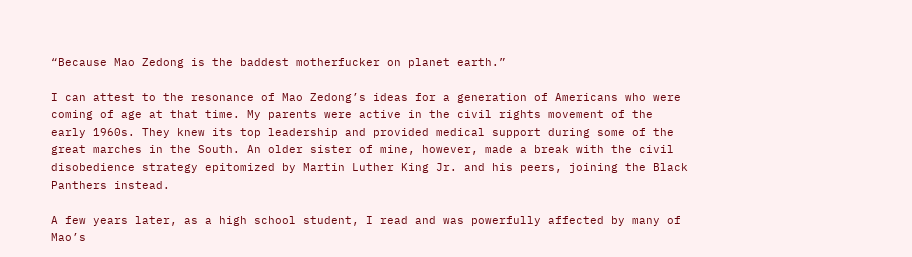“Because Mao Zedong is the baddest motherfucker on planet earth.”

I can attest to the resonance of Mao Zedong’s ideas for a generation of Americans who were coming of age at that time. My parents were active in the civil rights movement of the early 1960s. They knew its top leadership and provided medical support during some of the great marches in the South. An older sister of mine, however, made a break with the civil disobedience strategy epitomized by Martin Luther King Jr. and his peers, joining the Black Panthers instead.

A few years later, as a high school student, I read and was powerfully affected by many of Mao’s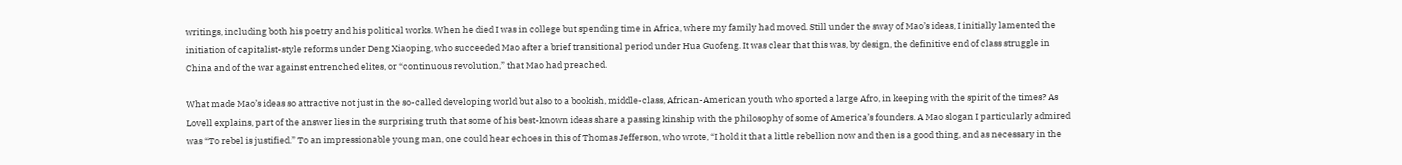writings, including both his poetry and his political works. When he died I was in college but spending time in Africa, where my family had moved. Still under the sway of Mao’s ideas, I initially lamented the initiation of capitalist-style reforms under Deng Xiaoping, who succeeded Mao after a brief transitional period under Hua Guofeng. It was clear that this was, by design, the definitive end of class struggle in China and of the war against entrenched elites, or “continuous revolution,” that Mao had preached.

What made Mao’s ideas so attractive not just in the so-called developing world but also to a bookish, middle-class, African-American youth who sported a large Afro, in keeping with the spirit of the times? As Lovell explains, part of the answer lies in the surprising truth that some of his best-known ideas share a passing kinship with the philosophy of some of America’s founders. A Mao slogan I particularly admired was “To rebel is justified.” To an impressionable young man, one could hear echoes in this of Thomas Jefferson, who wrote, “I hold it that a little rebellion now and then is a good thing, and as necessary in the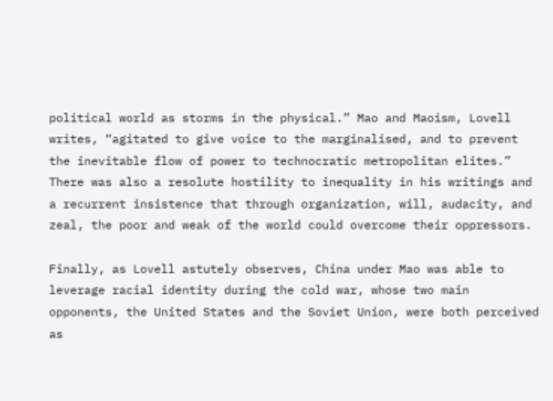political world as storms in the physical.” Mao and Maoism, Lovell writes, “agitated to give voice to the marginalised, and to prevent the inevitable flow of power to technocratic metropolitan elites.” There was also a resolute hostility to inequality in his writings and a recurrent insistence that through organization, will, audacity, and zeal, the poor and weak of the world could overcome their oppressors.

Finally, as Lovell astutely observes, China under Mao was able to leverage racial identity during the cold war, whose two main opponents, the United States and the Soviet Union, were both perceived as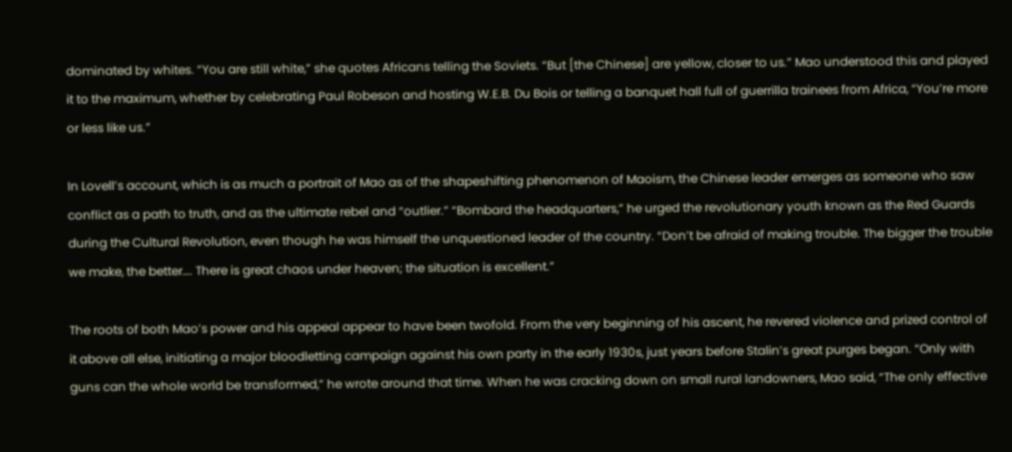dominated by whites. “You are still white,” she quotes Africans telling the Soviets. “But [the Chinese] are yellow, closer to us.” Mao understood this and played it to the maximum, whether by celebrating Paul Robeson and hosting W.E.B. Du Bois or telling a banquet hall full of guerrilla trainees from Africa, “You’re more or less like us.”

In Lovell’s account, which is as much a portrait of Mao as of the shapeshifting phenomenon of Maoism, the Chinese leader emerges as someone who saw conflict as a path to truth, and as the ultimate rebel and “outlier.” “Bombard the headquarters,” he urged the revolutionary youth known as the Red Guards during the Cultural Revolution, even though he was himself the unquestioned leader of the country. “Don’t be afraid of making trouble. The bigger the trouble we make, the better…. There is great chaos under heaven; the situation is excellent.”

The roots of both Mao’s power and his appeal appear to have been twofold. From the very beginning of his ascent, he revered violence and prized control of it above all else, initiating a major bloodletting campaign against his own party in the early 1930s, just years before Stalin’s great purges began. “Only with guns can the whole world be transformed,” he wrote around that time. When he was cracking down on small rural landowners, Mao said, “The only effective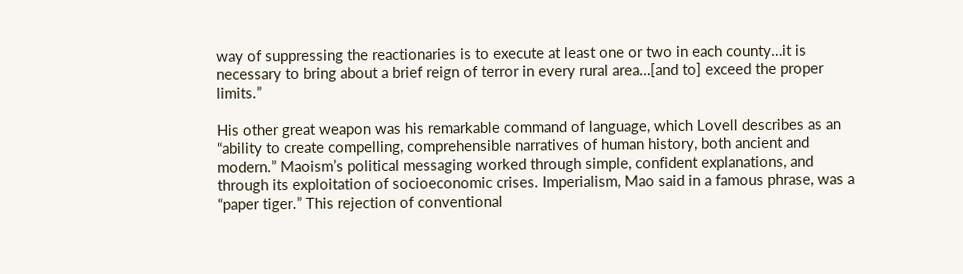way of suppressing the reactionaries is to execute at least one or two in each county…it is necessary to bring about a brief reign of terror in every rural area…[and to] exceed the proper limits.”

His other great weapon was his remarkable command of language, which Lovell describes as an “ability to create compelling, comprehensible narratives of human history, both ancient and modern.” Maoism’s political messaging worked through simple, confident explanations, and through its exploitation of socioeconomic crises. Imperialism, Mao said in a famous phrase, was a “paper tiger.” This rejection of conventional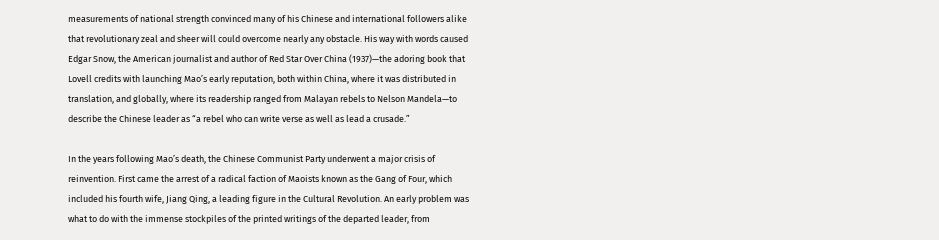measurements of national strength convinced many of his Chinese and international followers alike that revolutionary zeal and sheer will could overcome nearly any obstacle. His way with words caused Edgar Snow, the American journalist and author of Red Star Over China (1937)—the adoring book that Lovell credits with launching Mao’s early reputation, both within China, where it was distributed in translation, and globally, where its readership ranged from Malayan rebels to Nelson Mandela—to describe the Chinese leader as “a rebel who can write verse as well as lead a crusade.”

In the years following Mao’s death, the Chinese Communist Party underwent a major crisis of reinvention. First came the arrest of a radical faction of Maoists known as the Gang of Four, which included his fourth wife, Jiang Qing, a leading figure in the Cultural Revolution. An early problem was what to do with the immense stockpiles of the printed writings of the departed leader, from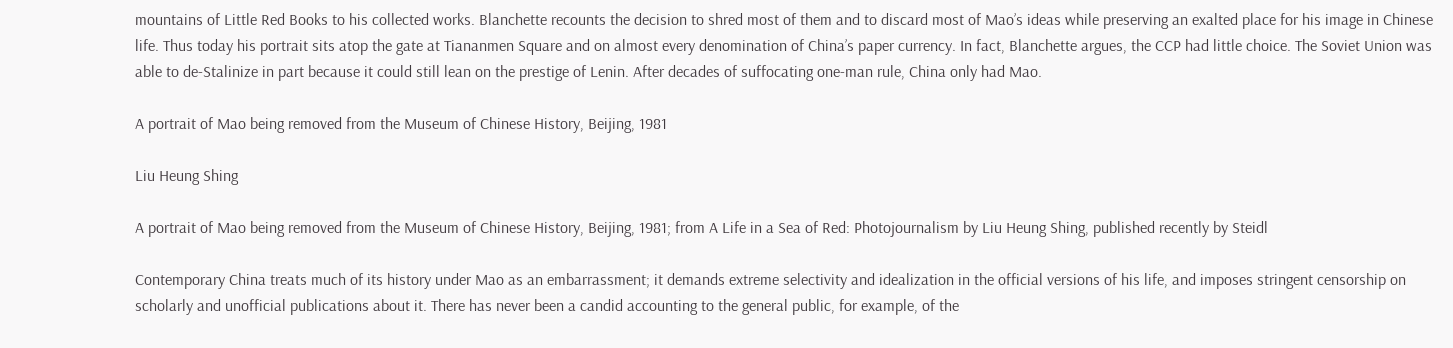mountains of Little Red Books to his collected works. Blanchette recounts the decision to shred most of them and to discard most of Mao’s ideas while preserving an exalted place for his image in Chinese life. Thus today his portrait sits atop the gate at Tiananmen Square and on almost every denomination of China’s paper currency. In fact, Blanchette argues, the CCP had little choice. The Soviet Union was able to de-Stalinize in part because it could still lean on the prestige of Lenin. After decades of suffocating one-man rule, China only had Mao.

A portrait of Mao being removed from the Museum of Chinese History, Beijing, 1981

Liu Heung Shing

A portrait of Mao being removed from the Museum of Chinese History, Beijing, 1981; from A Life in a Sea of Red: Photojournalism by Liu Heung Shing, published recently by Steidl

Contemporary China treats much of its history under Mao as an embarrassment; it demands extreme selectivity and idealization in the official versions of his life, and imposes stringent censorship on scholarly and unofficial publications about it. There has never been a candid accounting to the general public, for example, of the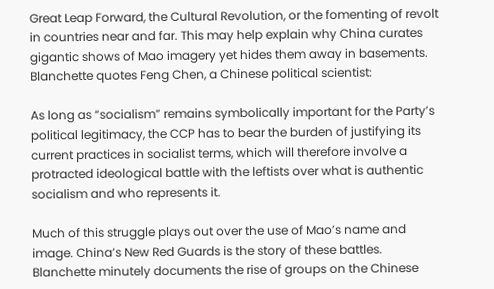Great Leap Forward, the Cultural Revolution, or the fomenting of revolt in countries near and far. This may help explain why China curates gigantic shows of Mao imagery yet hides them away in basements. Blanchette quotes Feng Chen, a Chinese political scientist:

As long as “socialism” remains symbolically important for the Party’s political legitimacy, the CCP has to bear the burden of justifying its current practices in socialist terms, which will therefore involve a protracted ideological battle with the leftists over what is authentic socialism and who represents it.

Much of this struggle plays out over the use of Mao’s name and image. China’s New Red Guards is the story of these battles. Blanchette minutely documents the rise of groups on the Chinese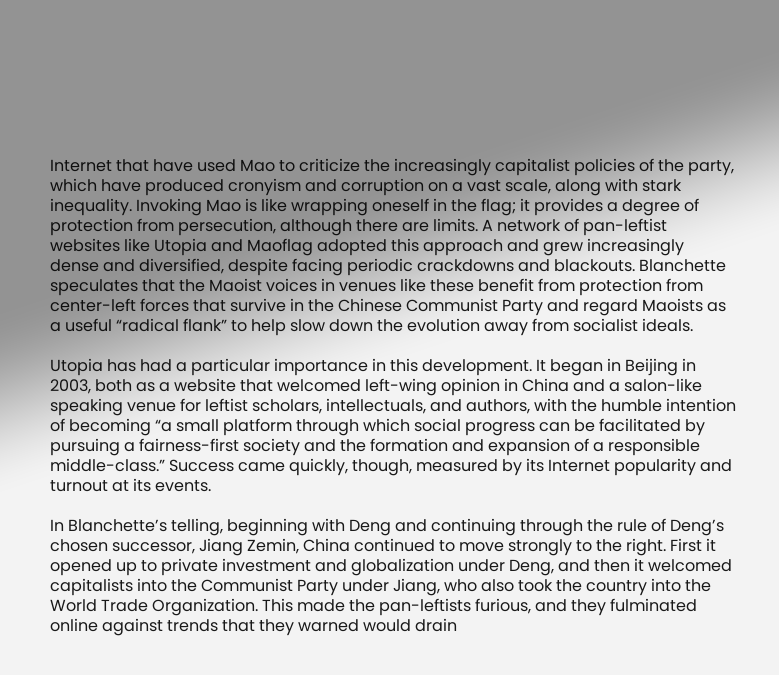Internet that have used Mao to criticize the increasingly capitalist policies of the party, which have produced cronyism and corruption on a vast scale, along with stark inequality. Invoking Mao is like wrapping oneself in the flag; it provides a degree of protection from persecution, although there are limits. A network of pan-leftist websites like Utopia and Maoflag adopted this approach and grew increasingly dense and diversified, despite facing periodic crackdowns and blackouts. Blanchette speculates that the Maoist voices in venues like these benefit from protection from center-left forces that survive in the Chinese Communist Party and regard Maoists as a useful “radical flank” to help slow down the evolution away from socialist ideals.

Utopia has had a particular importance in this development. It began in Beijing in 2003, both as a website that welcomed left-wing opinion in China and a salon-like speaking venue for leftist scholars, intellectuals, and authors, with the humble intention of becoming “a small platform through which social progress can be facilitated by pursuing a fairness-first society and the formation and expansion of a responsible middle-class.” Success came quickly, though, measured by its Internet popularity and turnout at its events.

In Blanchette’s telling, beginning with Deng and continuing through the rule of Deng’s chosen successor, Jiang Zemin, China continued to move strongly to the right. First it opened up to private investment and globalization under Deng, and then it welcomed capitalists into the Communist Party under Jiang, who also took the country into the World Trade Organization. This made the pan-leftists furious, and they fulminated online against trends that they warned would drain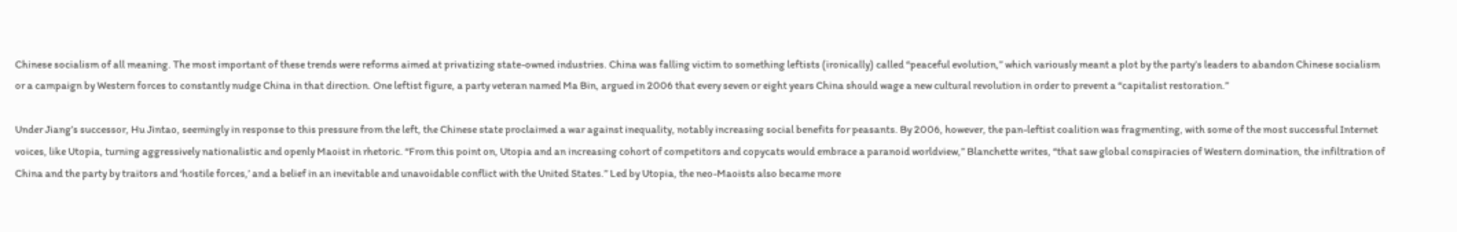Chinese socialism of all meaning. The most important of these trends were reforms aimed at privatizing state-owned industries. China was falling victim to something leftists (ironically) called “peaceful evolution,” which variously meant a plot by the party’s leaders to abandon Chinese socialism or a campaign by Western forces to constantly nudge China in that direction. One leftist figure, a party veteran named Ma Bin, argued in 2006 that every seven or eight years China should wage a new cultural revolution in order to prevent a “capitalist restoration.”

Under Jiang’s successor, Hu Jintao, seemingly in response to this pressure from the left, the Chinese state proclaimed a war against inequality, notably increasing social benefits for peasants. By 2006, however, the pan-leftist coalition was fragmenting, with some of the most successful Internet voices, like Utopia, turning aggressively nationalistic and openly Maoist in rhetoric. “From this point on, Utopia and an increasing cohort of competitors and copycats would embrace a paranoid worldview,” Blanchette writes, “that saw global conspiracies of Western domination, the infiltration of China and the party by traitors and ‘hostile forces,’ and a belief in an inevitable and unavoidable conflict with the United States.” Led by Utopia, the neo-Maoists also became more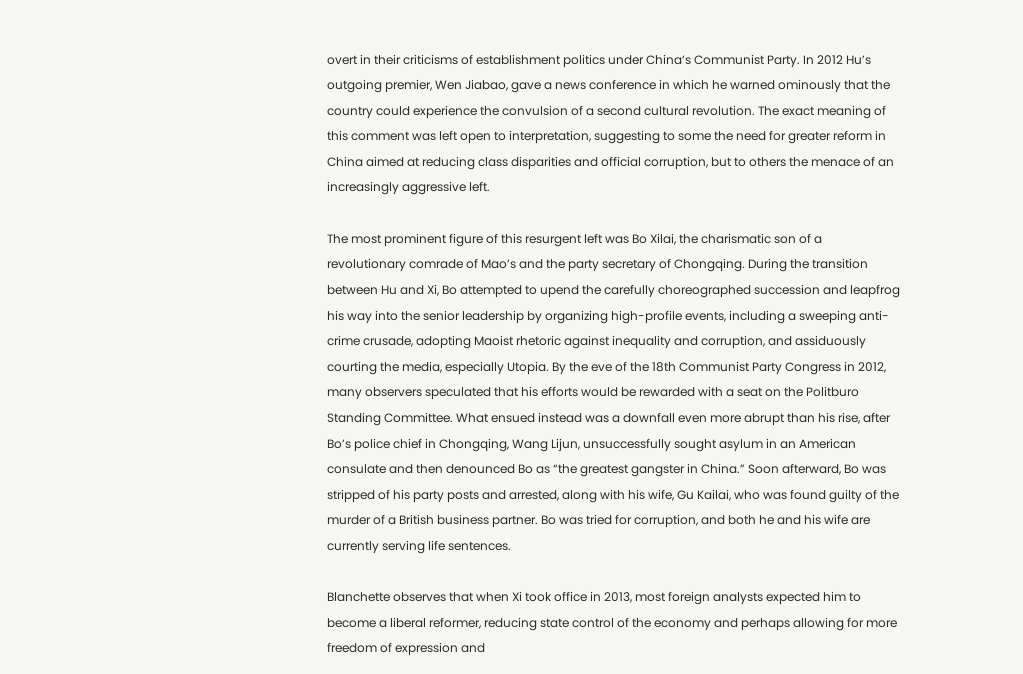overt in their criticisms of establishment politics under China’s Communist Party. In 2012 Hu’s outgoing premier, Wen Jiabao, gave a news conference in which he warned ominously that the country could experience the convulsion of a second cultural revolution. The exact meaning of this comment was left open to interpretation, suggesting to some the need for greater reform in China aimed at reducing class disparities and official corruption, but to others the menace of an increasingly aggressive left.

The most prominent figure of this resurgent left was Bo Xilai, the charismatic son of a revolutionary comrade of Mao’s and the party secretary of Chongqing. During the transition between Hu and Xi, Bo attempted to upend the carefully choreographed succession and leapfrog his way into the senior leadership by organizing high-profile events, including a sweeping anti-crime crusade, adopting Maoist rhetoric against inequality and corruption, and assiduously courting the media, especially Utopia. By the eve of the 18th Communist Party Congress in 2012, many observers speculated that his efforts would be rewarded with a seat on the Politburo Standing Committee. What ensued instead was a downfall even more abrupt than his rise, after Bo’s police chief in Chongqing, Wang Lijun, unsuccessfully sought asylum in an American consulate and then denounced Bo as “the greatest gangster in China.” Soon afterward, Bo was stripped of his party posts and arrested, along with his wife, Gu Kailai, who was found guilty of the murder of a British business partner. Bo was tried for corruption, and both he and his wife are currently serving life sentences.

Blanchette observes that when Xi took office in 2013, most foreign analysts expected him to become a liberal reformer, reducing state control of the economy and perhaps allowing for more freedom of expression and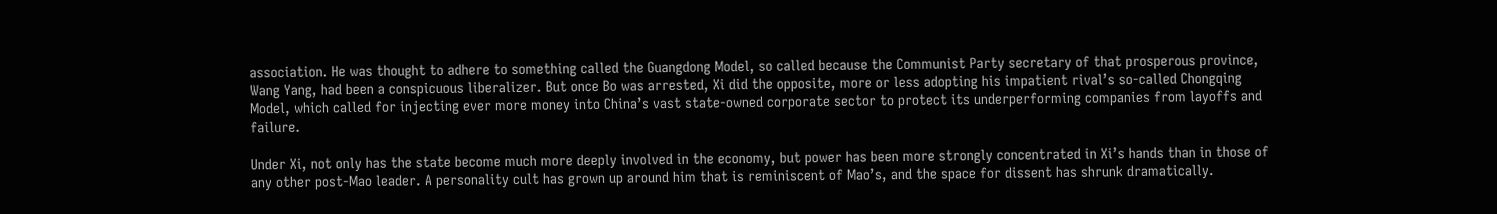association. He was thought to adhere to something called the Guangdong Model, so called because the Communist Party secretary of that prosperous province, Wang Yang, had been a conspicuous liberalizer. But once Bo was arrested, Xi did the opposite, more or less adopting his impatient rival’s so-called Chongqing Model, which called for injecting ever more money into China’s vast state-owned corporate sector to protect its underperforming companies from layoffs and failure.

Under Xi, not only has the state become much more deeply involved in the economy, but power has been more strongly concentrated in Xi’s hands than in those of any other post-Mao leader. A personality cult has grown up around him that is reminiscent of Mao’s, and the space for dissent has shrunk dramatically.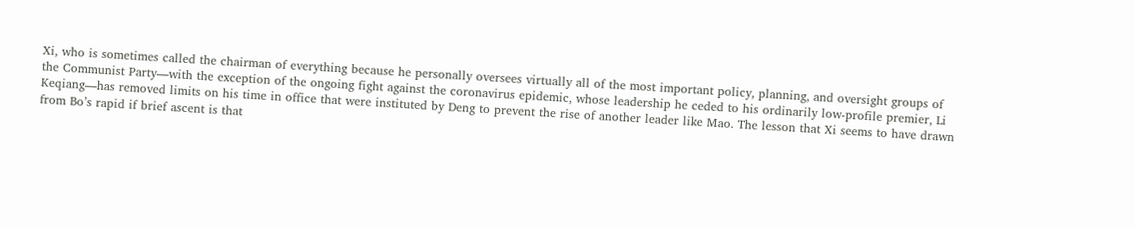Xi, who is sometimes called the chairman of everything because he personally oversees virtually all of the most important policy, planning, and oversight groups of the Communist Party—with the exception of the ongoing fight against the coronavirus epidemic, whose leadership he ceded to his ordinarily low-profile premier, Li Keqiang—has removed limits on his time in office that were instituted by Deng to prevent the rise of another leader like Mao. The lesson that Xi seems to have drawn from Bo’s rapid if brief ascent is that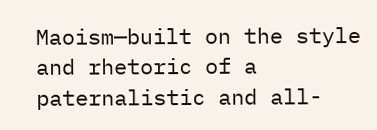Maoism—built on the style and rhetoric of a paternalistic and all-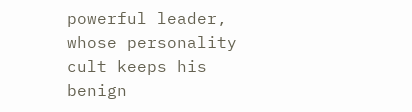powerful leader, whose personality cult keeps his benign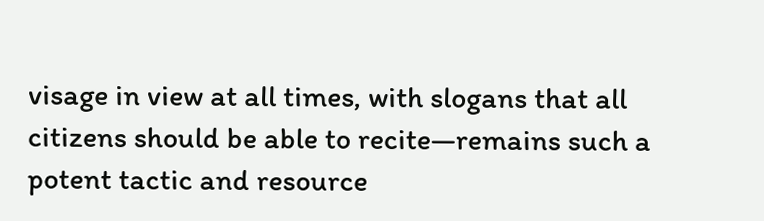visage in view at all times, with slogans that all citizens should be able to recite—remains such a potent tactic and resource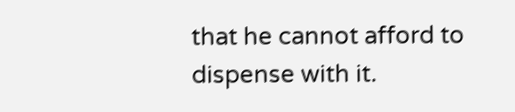that he cannot afford to dispense with it.